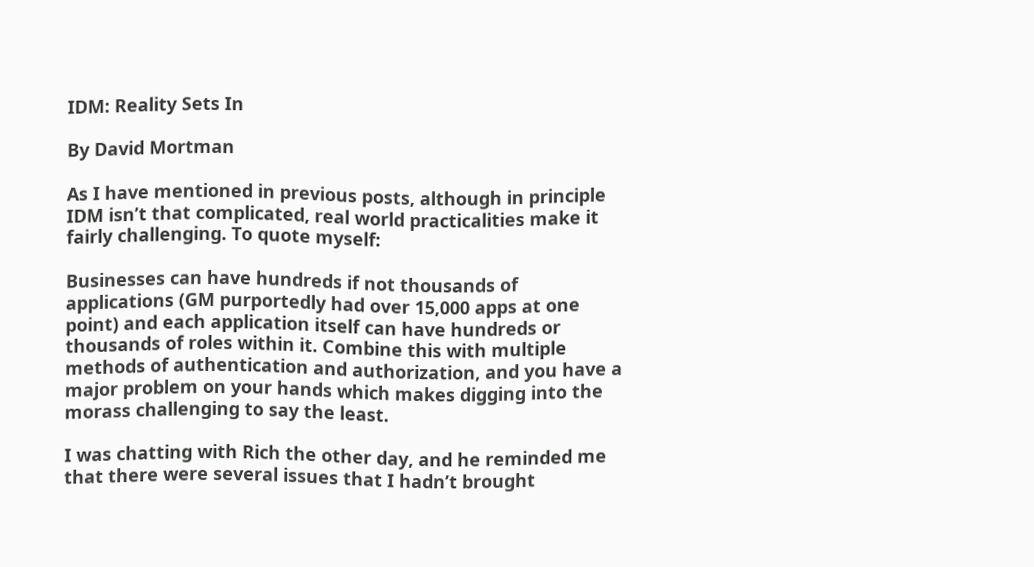IDM: Reality Sets In

By David Mortman

As I have mentioned in previous posts, although in principle IDM isn’t that complicated, real world practicalities make it fairly challenging. To quote myself:

Businesses can have hundreds if not thousands of applications (GM purportedly had over 15,000 apps at one point) and each application itself can have hundreds or thousands of roles within it. Combine this with multiple methods of authentication and authorization, and you have a major problem on your hands which makes digging into the morass challenging to say the least.

I was chatting with Rich the other day, and he reminded me that there were several issues that I hadn’t brought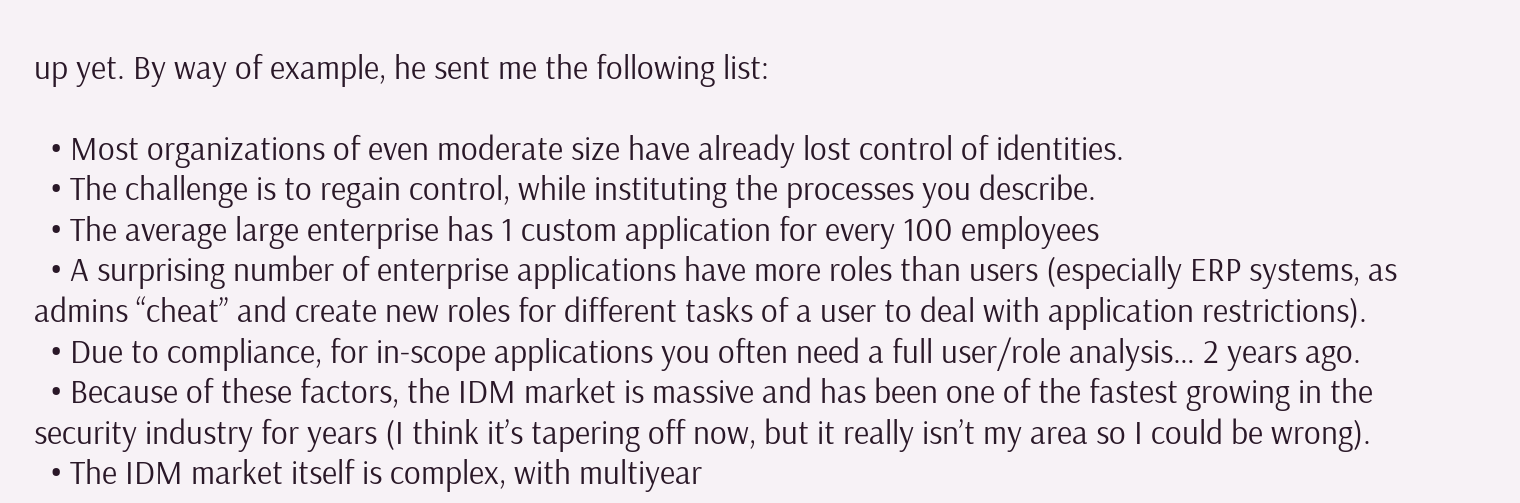up yet. By way of example, he sent me the following list:

  • Most organizations of even moderate size have already lost control of identities.
  • The challenge is to regain control, while instituting the processes you describe.
  • The average large enterprise has 1 custom application for every 100 employees
  • A surprising number of enterprise applications have more roles than users (especially ERP systems, as admins “cheat” and create new roles for different tasks of a user to deal with application restrictions).
  • Due to compliance, for in-scope applications you often need a full user/role analysis… 2 years ago.
  • Because of these factors, the IDM market is massive and has been one of the fastest growing in the security industry for years (I think it’s tapering off now, but it really isn’t my area so I could be wrong).
  • The IDM market itself is complex, with multiyear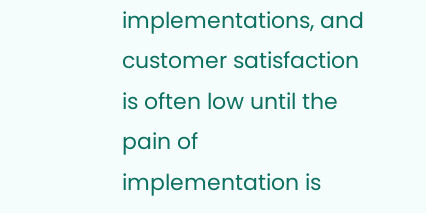implementations, and customer satisfaction is often low until the pain of implementation is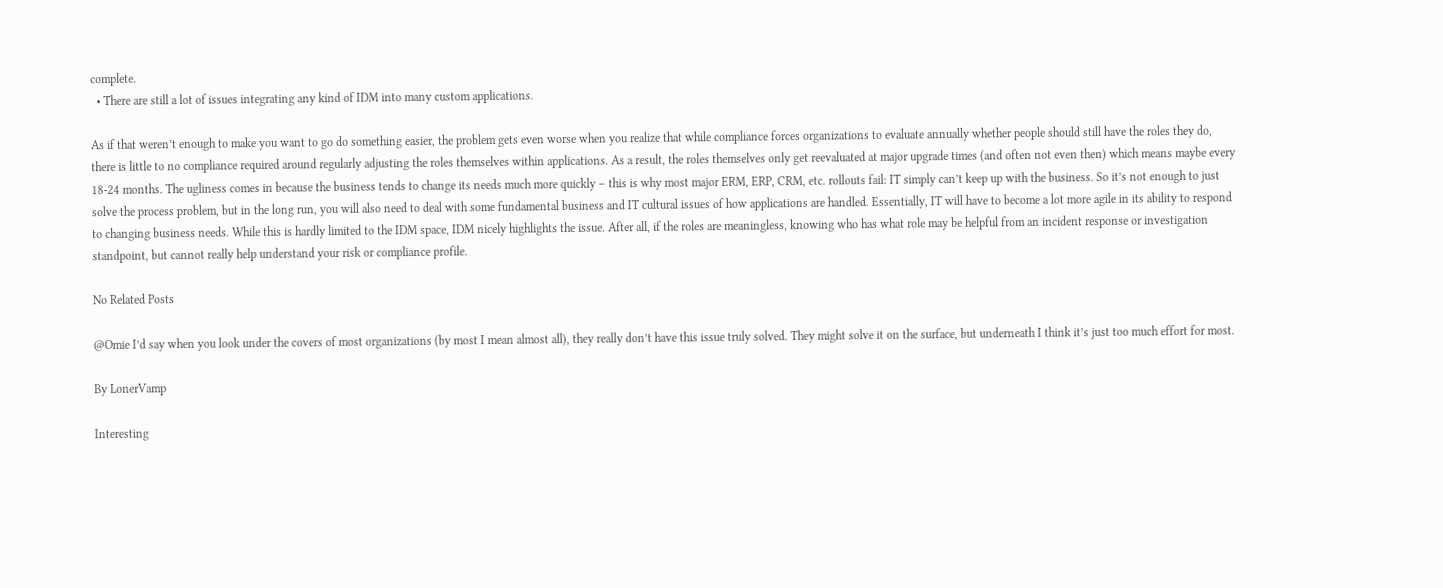complete.
  • There are still a lot of issues integrating any kind of IDM into many custom applications.

As if that weren’t enough to make you want to go do something easier, the problem gets even worse when you realize that while compliance forces organizations to evaluate annually whether people should still have the roles they do, there is little to no compliance required around regularly adjusting the roles themselves within applications. As a result, the roles themselves only get reevaluated at major upgrade times (and often not even then) which means maybe every 18-24 months. The ugliness comes in because the business tends to change its needs much more quickly – this is why most major ERM, ERP, CRM, etc. rollouts fail: IT simply can’t keep up with the business. So it’s not enough to just solve the process problem, but in the long run, you will also need to deal with some fundamental business and IT cultural issues of how applications are handled. Essentially, IT will have to become a lot more agile in its ability to respond to changing business needs. While this is hardly limited to the IDM space, IDM nicely highlights the issue. After all, if the roles are meaningless, knowing who has what role may be helpful from an incident response or investigation standpoint, but cannot really help understand your risk or compliance profile.

No Related Posts

@Omie I’d say when you look under the covers of most organizations (by most I mean almost all), they really don’t have this issue truly solved. They might solve it on the surface, but underneath I think it’s just too much effort for most.

By LonerVamp

Interesting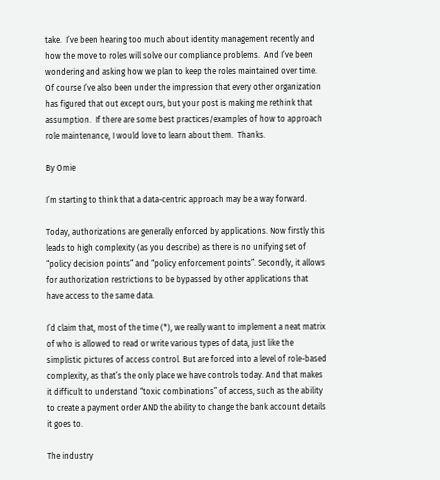take.  I’ve been hearing too much about identity management recently and how the move to roles will solve our compliance problems.  And I’ve been wondering and asking how we plan to keep the roles maintained over time.  Of course I’ve also been under the impression that every other organization has figured that out except ours, but your post is making me rethink that assumption.  If there are some best practices/examples of how to approach role maintenance, I would love to learn about them.  Thanks.

By Omie

I’m starting to think that a data-centric approach may be a way forward.

Today, authorizations are generally enforced by applications. Now firstly this leads to high complexity (as you describe) as there is no unifying set of “policy decision points” and “policy enforcement points”. Secondly, it allows for authorization restrictions to be bypassed by other applications that have access to the same data.

I’d claim that, most of the time (*), we really want to implement a neat matrix of who is allowed to read or write various types of data, just like the simplistic pictures of access control. But are forced into a level of role-based complexity, as that’s the only place we have controls today. And that makes it difficult to understand “toxic combinations” of access, such as the ability to create a payment order AND the ability to change the bank account details it goes to.

The industry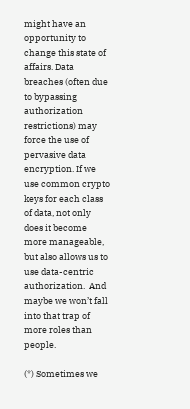might have an opportunity to change this state of affairs. Data breaches (often due to bypassing authorization restrictions) may force the use of pervasive data encryption. If we use common crypto keys for each class of data, not only does it become more manageable, but also allows us to use data-centric authorization.  And maybe we won’t fall into that trap of more roles than people.

(*) Sometimes we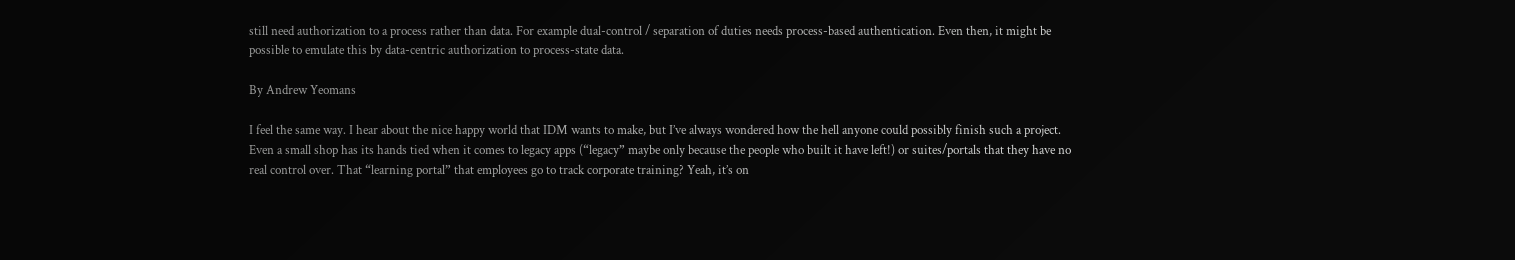still need authorization to a process rather than data. For example dual-control / separation of duties needs process-based authentication. Even then, it might be possible to emulate this by data-centric authorization to process-state data.

By Andrew Yeomans

I feel the same way. I hear about the nice happy world that IDM wants to make, but I’ve always wondered how the hell anyone could possibly finish such a project. Even a small shop has its hands tied when it comes to legacy apps (“legacy” maybe only because the people who built it have left!) or suites/portals that they have no real control over. That “learning portal” that employees go to track corporate training? Yeah, it’s on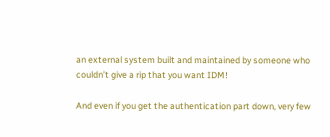an external system built and maintained by someone who couldn’t give a rip that you want IDM!

And even if you get the authentication part down, very few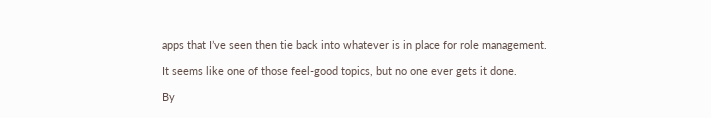apps that I’ve seen then tie back into whatever is in place for role management.

It seems like one of those feel-good topics, but no one ever gets it done.

By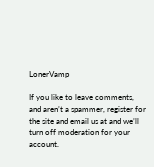LonerVamp

If you like to leave comments, and aren’t a spammer, register for the site and email us at and we’ll turn off moderation for your account.